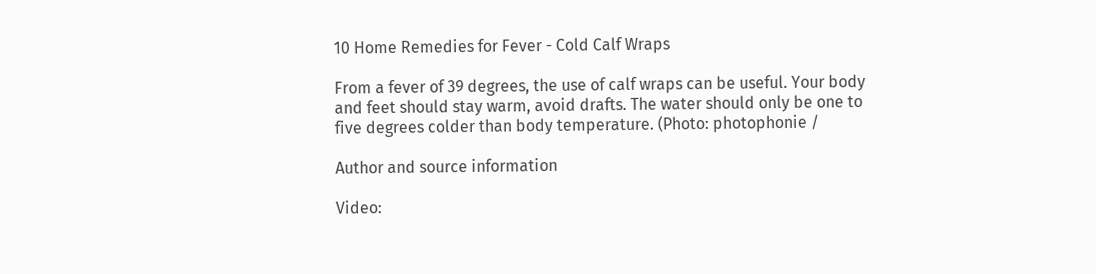10 Home Remedies for Fever - Cold Calf Wraps

From a fever of 39 degrees, the use of calf wraps can be useful. Your body and feet should stay warm, avoid drafts. The water should only be one to five degrees colder than body temperature. (Photo: photophonie /

Author and source information

Video: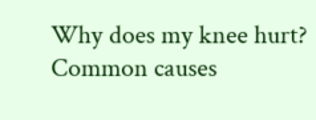Why does my knee hurt? Common causes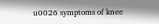u0026 symptoms of knee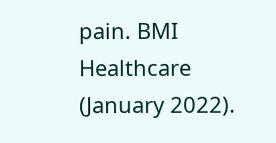pain. BMI Healthcare (January 2022).